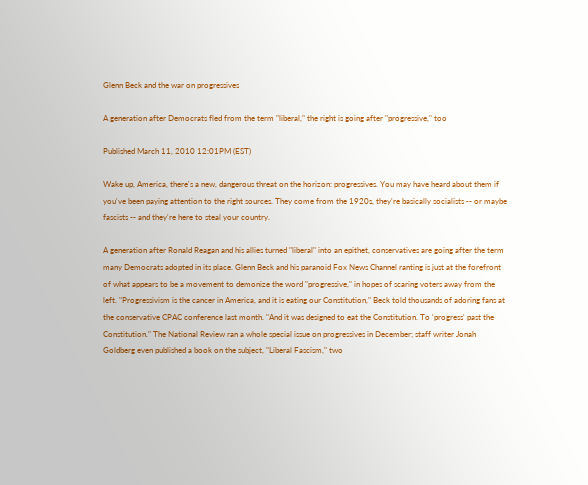Glenn Beck and the war on progressives

A generation after Democrats fled from the term "liberal," the right is going after "progressive," too

Published March 11, 2010 12:01PM (EST)

Wake up, America, there's a new, dangerous threat on the horizon: progressives. You may have heard about them if you've been paying attention to the right sources. They come from the 1920s, they're basically socialists -- or maybe fascists -- and they're here to steal your country.

A generation after Ronald Reagan and his allies turned "liberal" into an epithet, conservatives are going after the term many Democrats adopted in its place. Glenn Beck and his paranoid Fox News Channel ranting is just at the forefront of what appears to be a movement to demonize the word "progressive," in hopes of scaring voters away from the left. "Progressivism is the cancer in America, and it is eating our Constitution," Beck told thousands of adoring fans at the conservative CPAC conference last month. "And it was designed to eat the Constitution. To 'progress' past the Constitution." The National Review ran a whole special issue on progressives in December; staff writer Jonah Goldberg even published a book on the subject, "Liberal Fascism," two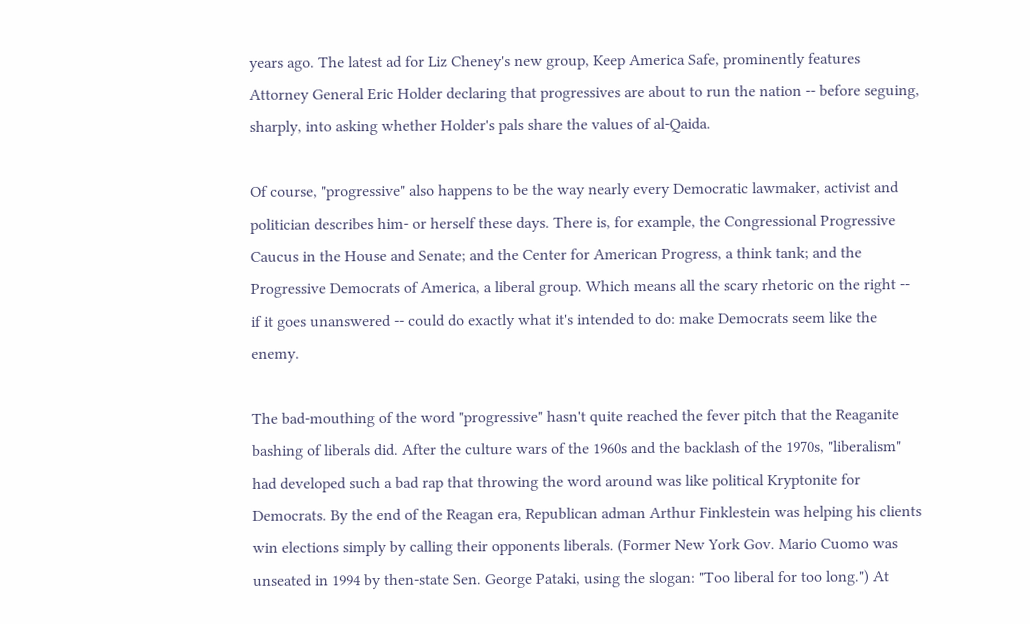years ago. The latest ad for Liz Cheney's new group, Keep America Safe, prominently features Attorney General Eric Holder declaring that progressives are about to run the nation -- before seguing, sharply, into asking whether Holder's pals share the values of al-Qaida.

Of course, "progressive" also happens to be the way nearly every Democratic lawmaker, activist and politician describes him- or herself these days. There is, for example, the Congressional Progressive Caucus in the House and Senate; and the Center for American Progress, a think tank; and the Progressive Democrats of America, a liberal group. Which means all the scary rhetoric on the right -- if it goes unanswered -- could do exactly what it's intended to do: make Democrats seem like the enemy.

The bad-mouthing of the word "progressive" hasn't quite reached the fever pitch that the Reaganite bashing of liberals did. After the culture wars of the 1960s and the backlash of the 1970s, "liberalism" had developed such a bad rap that throwing the word around was like political Kryptonite for Democrats. By the end of the Reagan era, Republican adman Arthur Finklestein was helping his clients win elections simply by calling their opponents liberals. (Former New York Gov. Mario Cuomo was unseated in 1994 by then-state Sen. George Pataki, using the slogan: "Too liberal for too long.") At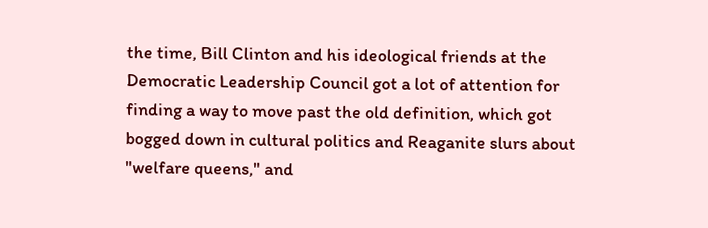the time, Bill Clinton and his ideological friends at the Democratic Leadership Council got a lot of attention for finding a way to move past the old definition, which got bogged down in cultural politics and Reaganite slurs about "welfare queens," and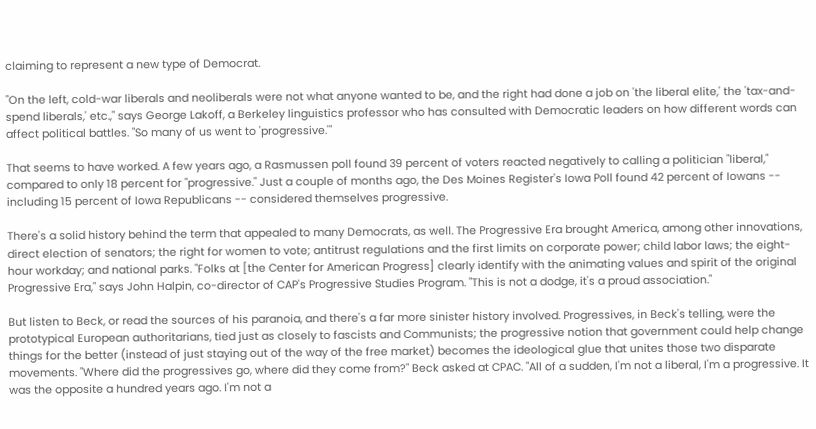claiming to represent a new type of Democrat.

"On the left, cold-war liberals and neoliberals were not what anyone wanted to be, and the right had done a job on 'the liberal elite,' the 'tax-and-spend liberals,' etc.," says George Lakoff, a Berkeley linguistics professor who has consulted with Democratic leaders on how different words can affect political battles. "So many of us went to 'progressive.'"

That seems to have worked. A few years ago, a Rasmussen poll found 39 percent of voters reacted negatively to calling a politician "liberal," compared to only 18 percent for "progressive." Just a couple of months ago, the Des Moines Register's Iowa Poll found 42 percent of Iowans -- including 15 percent of Iowa Republicans -- considered themselves progressive.

There's a solid history behind the term that appealed to many Democrats, as well. The Progressive Era brought America, among other innovations, direct election of senators; the right for women to vote; antitrust regulations and the first limits on corporate power; child labor laws; the eight-hour workday; and national parks. "Folks at [the Center for American Progress] clearly identify with the animating values and spirit of the original Progressive Era," says John Halpin, co-director of CAP's Progressive Studies Program. "This is not a dodge, it's a proud association."

But listen to Beck, or read the sources of his paranoia, and there's a far more sinister history involved. Progressives, in Beck's telling, were the prototypical European authoritarians, tied just as closely to fascists and Communists; the progressive notion that government could help change things for the better (instead of just staying out of the way of the free market) becomes the ideological glue that unites those two disparate movements. "Where did the progressives go, where did they come from?" Beck asked at CPAC. "All of a sudden, I'm not a liberal, I'm a progressive. It was the opposite a hundred years ago. I'm not a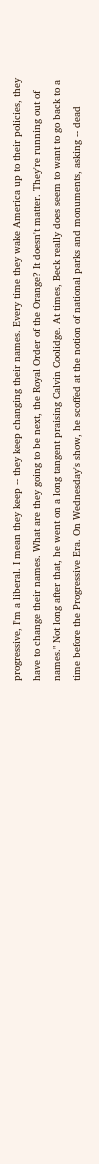progressive, I'm a liberal. I mean they keep -- they keep changing their names. Every time they wake America up to their policies, they have to change their names. What are they going to be next, the Royal Order of the Orange? It doesn't matter. They're running out of names." Not long after that, he went on a long tangent praising Calvin Coolidge. At times, Beck really does seem to want to go back to a time before the Progressive Era. On Wednesday's show, he scoffed at the notion of national parks and monuments, asking -- dead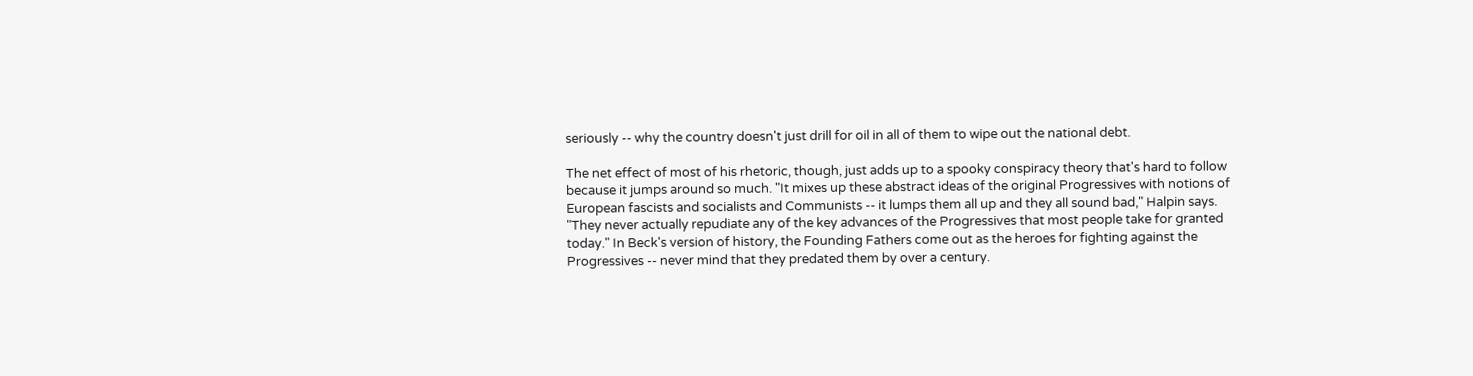seriously -- why the country doesn't just drill for oil in all of them to wipe out the national debt.

The net effect of most of his rhetoric, though, just adds up to a spooky conspiracy theory that's hard to follow because it jumps around so much. "It mixes up these abstract ideas of the original Progressives with notions of European fascists and socialists and Communists -- it lumps them all up and they all sound bad," Halpin says. "They never actually repudiate any of the key advances of the Progressives that most people take for granted today." In Beck's version of history, the Founding Fathers come out as the heroes for fighting against the Progressives -- never mind that they predated them by over a century.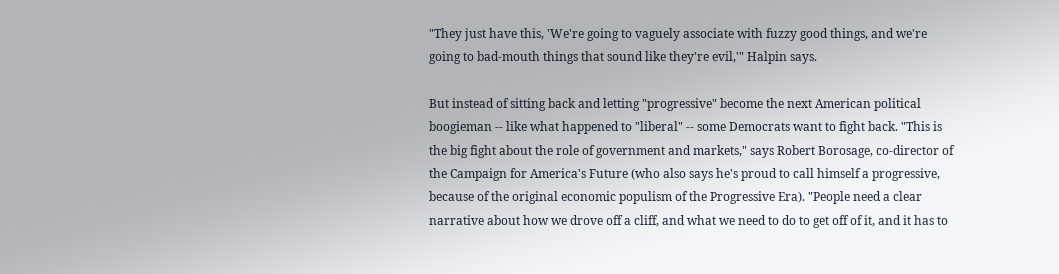"They just have this, 'We're going to vaguely associate with fuzzy good things, and we're going to bad-mouth things that sound like they're evil,'" Halpin says.

But instead of sitting back and letting "progressive" become the next American political boogieman -- like what happened to "liberal" -- some Democrats want to fight back. "This is the big fight about the role of government and markets," says Robert Borosage, co-director of the Campaign for America's Future (who also says he's proud to call himself a progressive, because of the original economic populism of the Progressive Era). "People need a clear narrative about how we drove off a cliff, and what we need to do to get off of it, and it has to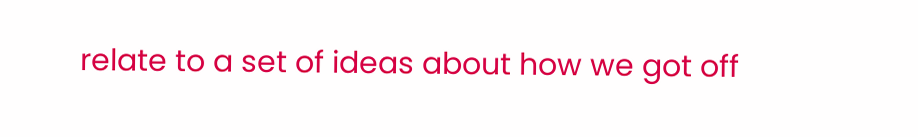relate to a set of ideas about how we got off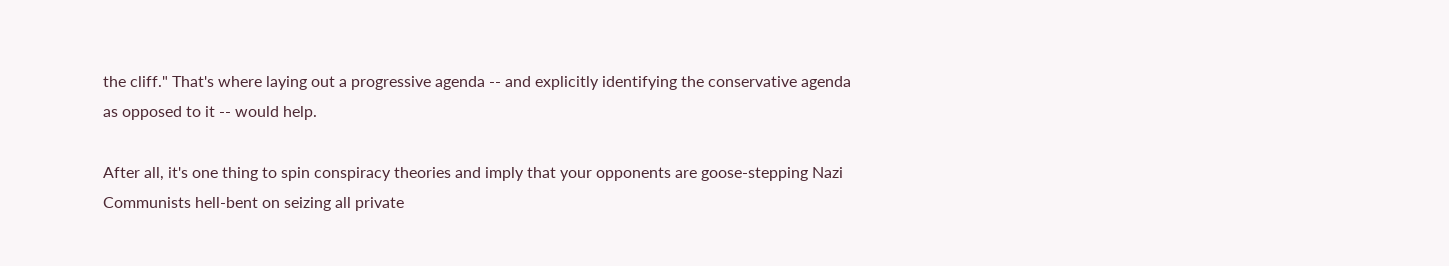the cliff." That's where laying out a progressive agenda -- and explicitly identifying the conservative agenda as opposed to it -- would help.

After all, it's one thing to spin conspiracy theories and imply that your opponents are goose-stepping Nazi Communists hell-bent on seizing all private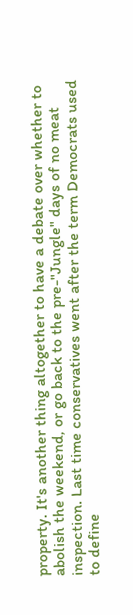property. It's another thing altogether to have a debate over whether to abolish the weekend, or go back to the pre-"Jungle" days of no meat inspection. Last time conservatives went after the term Democrats used to define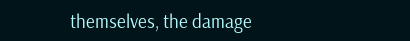themselves, the damage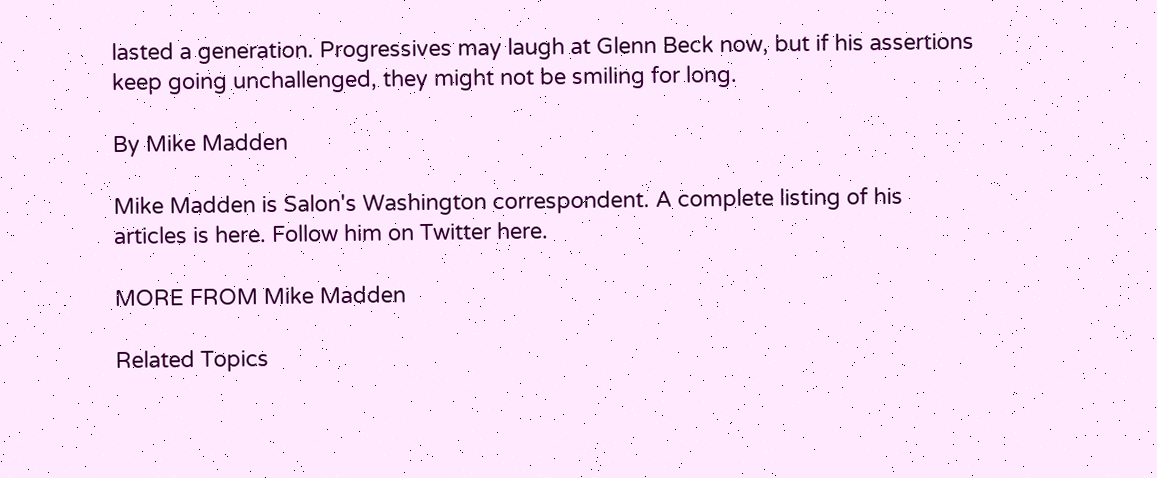lasted a generation. Progressives may laugh at Glenn Beck now, but if his assertions keep going unchallenged, they might not be smiling for long.

By Mike Madden

Mike Madden is Salon's Washington correspondent. A complete listing of his articles is here. Follow him on Twitter here.

MORE FROM Mike Madden

Related Topics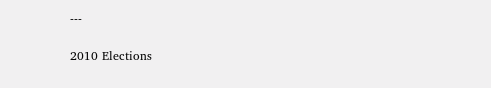---

2010 Elections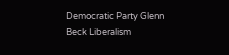Democratic Party Glenn Beck Liberalism